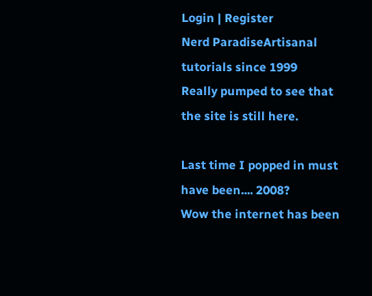Login | Register
Nerd ParadiseArtisanal tutorials since 1999
Really pumped to see that the site is still here.

Last time I popped in must have been.... 2008?
Wow the internet has been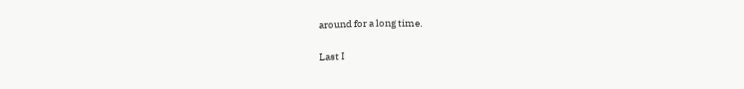around for a long time.

Last I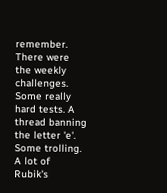remember. There were the weekly challenges. Some really hard tests. A thread banning the letter 'e'. Some trolling. A lot of Rubik's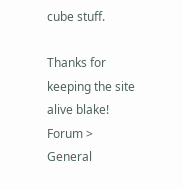cube stuff.

Thanks for keeping the site alive blake!
Forum > General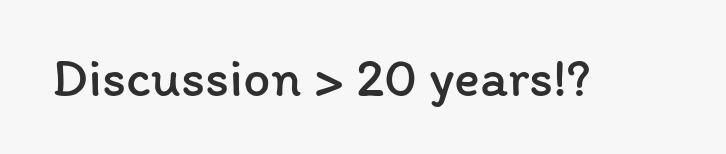Discussion > 20 years!?